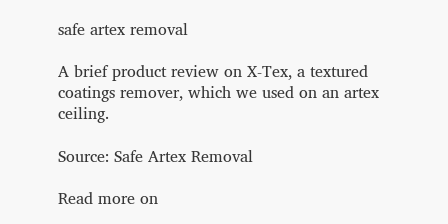safe artex removal

A brief product review on X-Tex, a textured coatings remover, which we used on an artex ceiling.

Source: Safe Artex Removal

Read more on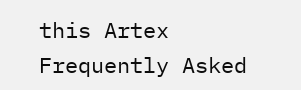this Artex Frequently Asked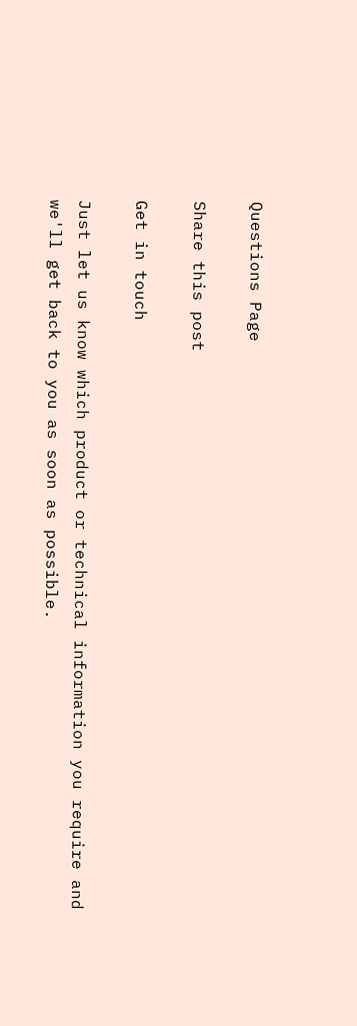Questions Page

Share this post

Get in touch

Just let us know which product or technical information you require and we'll get back to you as soon as possible.